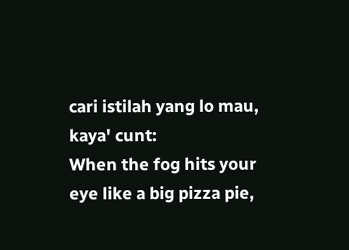cari istilah yang lo mau, kaya' cunt:
When the fog hits your eye like a big pizza pie,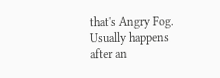that's Angry Fog. Usually happens after an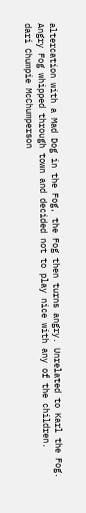altercation with a Mad Dog in the Fog, the Fog then turns angry. Unrelated to Karl the Fog.
Angry Fog whipped through town and decided not to play nice with any of the children.
dari Chumpie McChumperson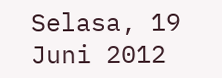Selasa, 19 Juni 2012